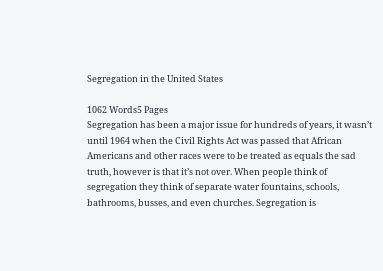Segregation in the United States

1062 Words5 Pages
Segregation has been a major issue for hundreds of years, it wasn’t until 1964 when the Civil Rights Act was passed that African Americans and other races were to be treated as equals the sad truth, however is that it’s not over. When people think of segregation they think of separate water fountains, schools, bathrooms, busses, and even churches. Segregation is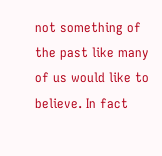not something of the past like many of us would like to believe. In fact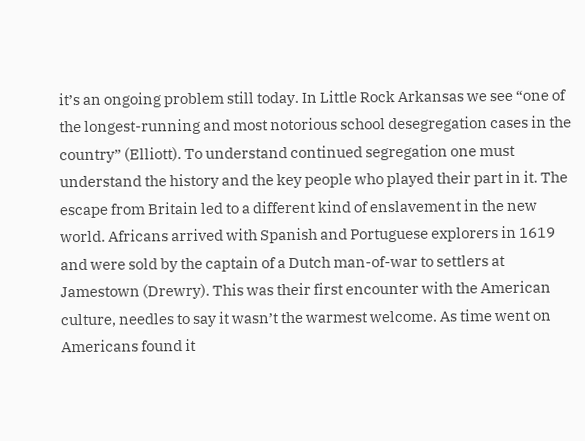it’s an ongoing problem still today. In Little Rock Arkansas we see “one of the longest-running and most notorious school desegregation cases in the country” (Elliott). To understand continued segregation one must understand the history and the key people who played their part in it. The escape from Britain led to a different kind of enslavement in the new world. Africans arrived with Spanish and Portuguese explorers in 1619 and were sold by the captain of a Dutch man-of-war to settlers at Jamestown (Drewry). This was their first encounter with the American culture, needles to say it wasn’t the warmest welcome. As time went on Americans found it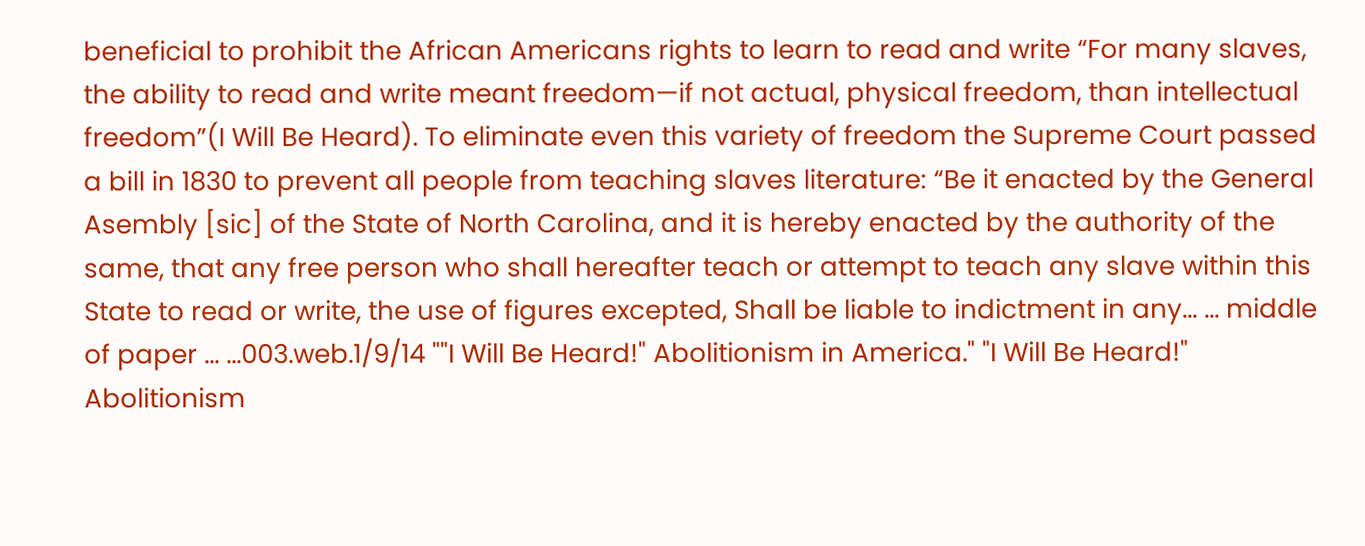beneficial to prohibit the African Americans rights to learn to read and write “For many slaves, the ability to read and write meant freedom—if not actual, physical freedom, than intellectual freedom”(I Will Be Heard). To eliminate even this variety of freedom the Supreme Court passed a bill in 1830 to prevent all people from teaching slaves literature: “Be it enacted by the General Asembly [sic] of the State of North Carolina, and it is hereby enacted by the authority of the same, that any free person who shall hereafter teach or attempt to teach any slave within this State to read or write, the use of figures excepted, Shall be liable to indictment in any... ... middle of paper ... ...003.web.1/9/14 ""I Will Be Heard!" Abolitionism in America." "I Will Be Heard!" Abolitionism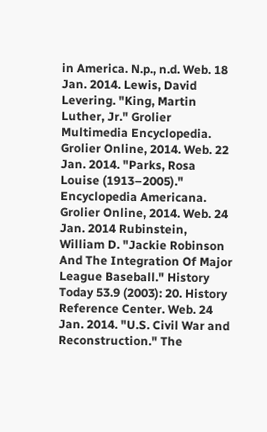in America. N.p., n.d. Web. 18 Jan. 2014. Lewis, David Levering. "King, Martin Luther, Jr." Grolier Multimedia Encyclopedia. Grolier Online, 2014. Web. 22 Jan. 2014. "Parks, Rosa Louise (1913–2005)." Encyclopedia Americana. Grolier Online, 2014. Web. 24 Jan. 2014 Rubinstein, William D. "Jackie Robinson And The Integration Of Major League Baseball." History Today 53.9 (2003): 20. History Reference Center. Web. 24 Jan. 2014. "U.S. Civil War and Reconstruction." The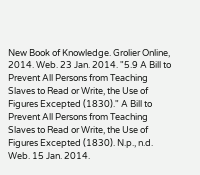New Book of Knowledge. Grolier Online, 2014. Web. 23 Jan. 2014. "5.9 A Bill to Prevent All Persons from Teaching Slaves to Read or Write, the Use of Figures Excepted (1830)." A Bill to Prevent All Persons from Teaching Slaves to Read or Write, the Use of Figures Excepted (1830). N.p., n.d. Web. 15 Jan. 2014.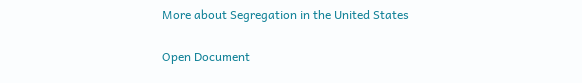More about Segregation in the United States

Open Document